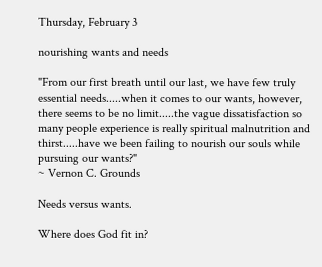Thursday, February 3

nourishing wants and needs

"From our first breath until our last, we have few truly essential needs.....when it comes to our wants, however, there seems to be no limit.....the vague dissatisfaction so many people experience is really spiritual malnutrition and thirst.....have we been failing to nourish our souls while pursuing our wants?"
~ Vernon C. Grounds

Needs versus wants.

Where does God fit in?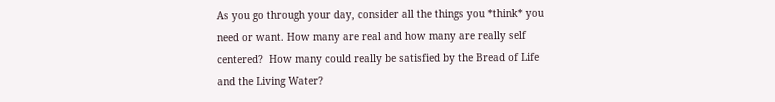As you go through your day, consider all the things you *think* you need or want. How many are real and how many are really self centered?  How many could really be satisfied by the Bread of Life and the Living Water?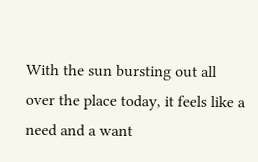With the sun bursting out all over the place today, it feels like a need and a want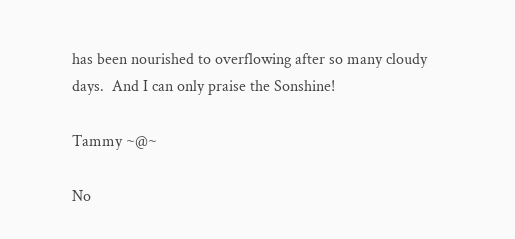has been nourished to overflowing after so many cloudy days.  And I can only praise the Sonshine!

Tammy ~@~

No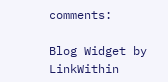comments:

Blog Widget by LinkWithin